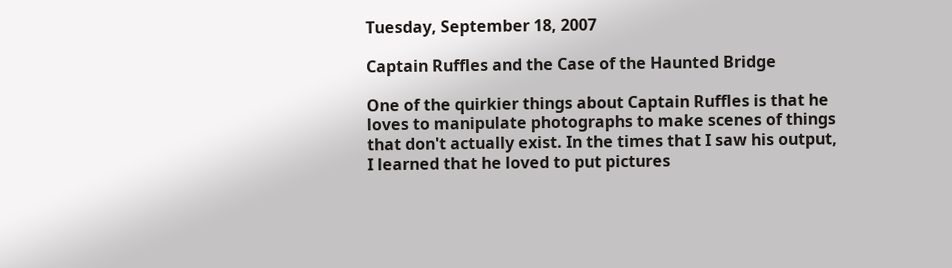Tuesday, September 18, 2007

Captain Ruffles and the Case of the Haunted Bridge

One of the quirkier things about Captain Ruffles is that he loves to manipulate photographs to make scenes of things that don't actually exist. In the times that I saw his output, I learned that he loved to put pictures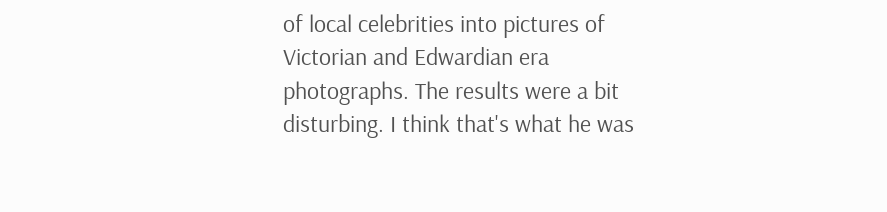of local celebrities into pictures of Victorian and Edwardian era photographs. The results were a bit disturbing. I think that's what he was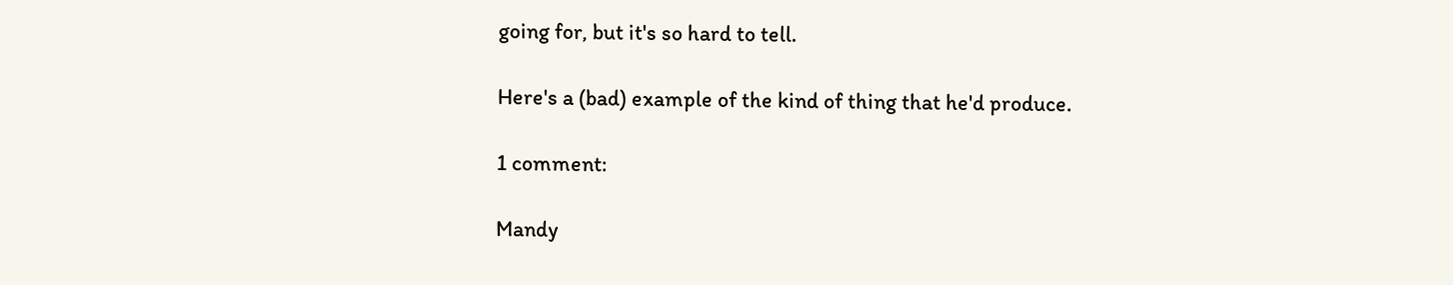going for, but it's so hard to tell.

Here's a (bad) example of the kind of thing that he'd produce.

1 comment:

Mandy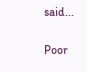said...

Poor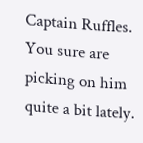Captain Ruffles. You sure are picking on him quite a bit lately.